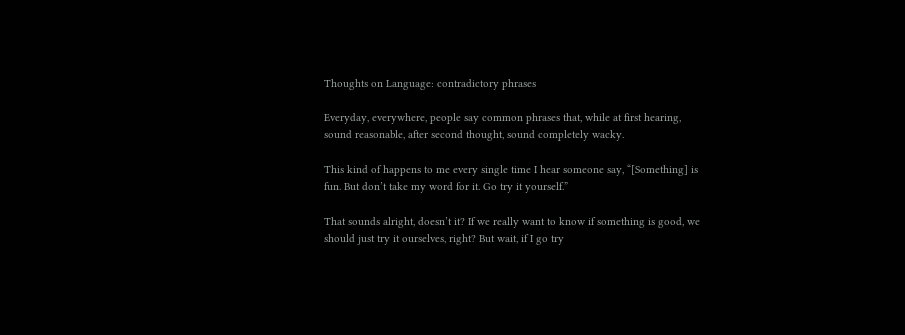Thoughts on Language: contradictory phrases

Everyday, everywhere, people say common phrases that, while at first hearing, sound reasonable, after second thought, sound completely wacky.

This kind of happens to me every single time I hear someone say, “[Something] is fun. But don’t take my word for it. Go try it yourself.”

That sounds alright, doesn’t it? If we really want to know if something is good, we should just try it ourselves, right? But wait, if I go try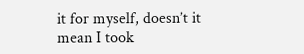it for myself, doesn’t it mean I took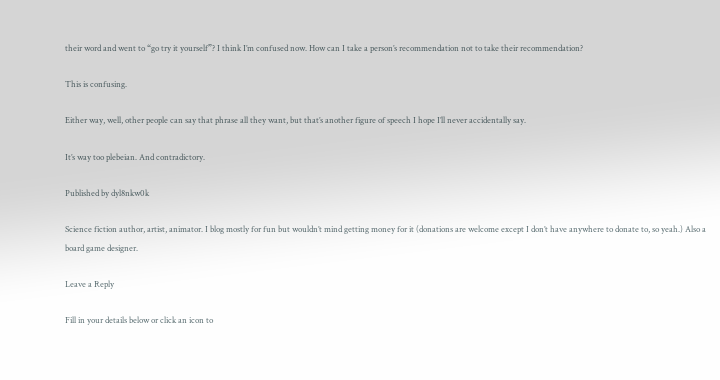their word and went to “go try it yourself”? I think I’m confused now. How can I take a person’s recommendation not to take their recommendation?

This is confusing.

Either way, well, other people can say that phrase all they want, but that’s another figure of speech I hope I’ll never accidentally say.

It’s way too plebeian. And contradictory.

Published by dyl8nkw0k

Science fiction author, artist, animator. I blog mostly for fun but wouldn’t mind getting money for it (donations are welcome except I don’t have anywhere to donate to, so yeah.) Also a board game designer.

Leave a Reply

Fill in your details below or click an icon to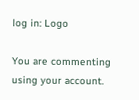log in: Logo

You are commenting using your account.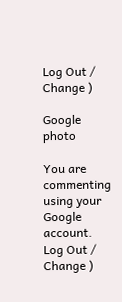Log Out /  Change )

Google photo

You are commenting using your Google account. Log Out /  Change )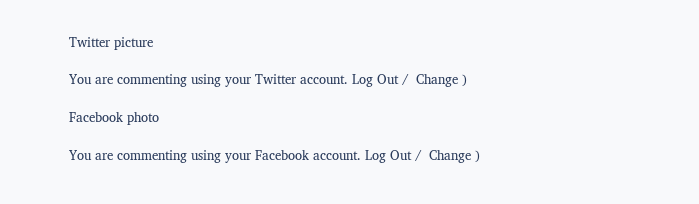Twitter picture

You are commenting using your Twitter account. Log Out /  Change )

Facebook photo

You are commenting using your Facebook account. Log Out /  Change )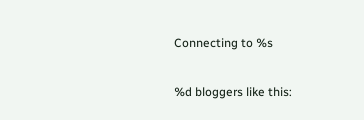Connecting to %s

%d bloggers like this: